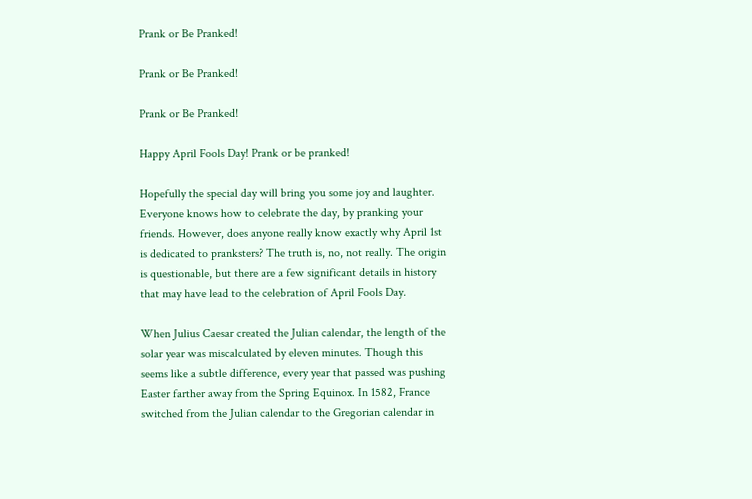Prank or Be Pranked!

Prank or Be Pranked!

Prank or Be Pranked!

Happy April Fools Day! Prank or be pranked!

Hopefully the special day will bring you some joy and laughter.  Everyone knows how to celebrate the day, by pranking your friends. However, does anyone really know exactly why April 1st is dedicated to pranksters? The truth is, no, not really. The origin is questionable, but there are a few significant details in history that may have lead to the celebration of April Fools Day.

When Julius Caesar created the Julian calendar, the length of the solar year was miscalculated by eleven minutes. Though this seems like a subtle difference, every year that passed was pushing Easter farther away from the Spring Equinox. In 1582, France switched from the Julian calendar to the Gregorian calendar in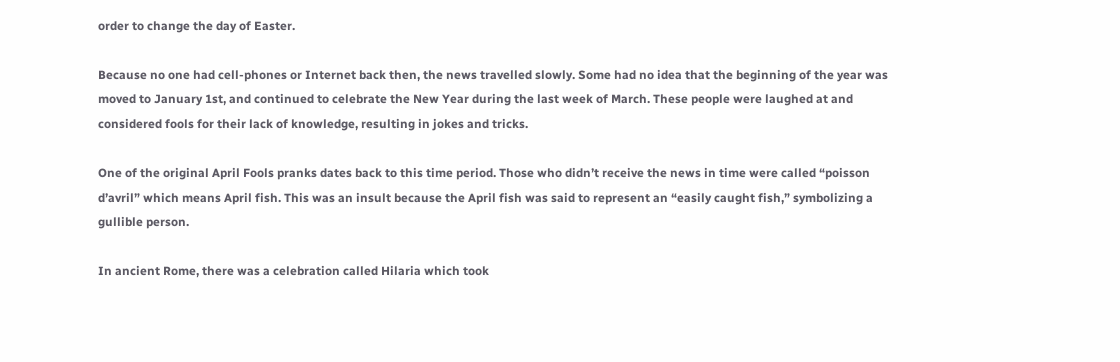order to change the day of Easter.

Because no one had cell-phones or Internet back then, the news travelled slowly. Some had no idea that the beginning of the year was moved to January 1st, and continued to celebrate the New Year during the last week of March. These people were laughed at and considered fools for their lack of knowledge, resulting in jokes and tricks.

One of the original April Fools pranks dates back to this time period. Those who didn’t receive the news in time were called “poisson d’avril” which means April fish. This was an insult because the April fish was said to represent an “easily caught fish,” symbolizing a gullible person.

In ancient Rome, there was a celebration called Hilaria which took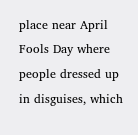place near April Fools Day where people dressed up in disguises, which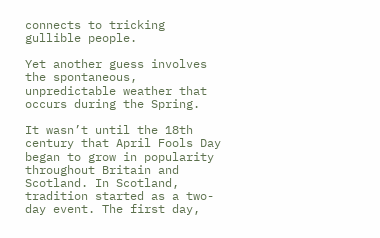connects to tricking gullible people.

Yet another guess involves the spontaneous, unpredictable weather that occurs during the Spring.

It wasn’t until the 18th century that April Fools Day began to grow in popularity throughout Britain and Scotland. In Scotland, tradition started as a two-day event. The first day,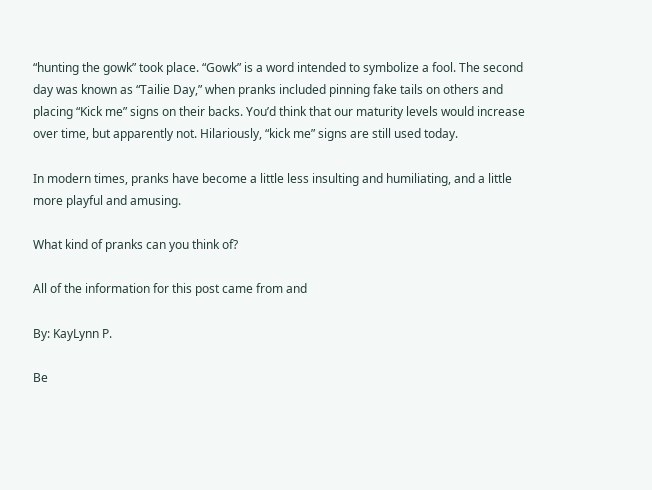“hunting the gowk” took place. “Gowk” is a word intended to symbolize a fool. The second day was known as “Tailie Day,” when pranks included pinning fake tails on others and placing “Kick me” signs on their backs. You’d think that our maturity levels would increase over time, but apparently not. Hilariously, “kick me” signs are still used today.

In modern times, pranks have become a little less insulting and humiliating, and a little more playful and amusing.

What kind of pranks can you think of?

All of the information for this post came from and

By: KayLynn P.

Be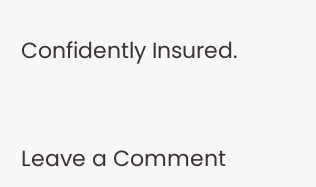Confidently Insured.


Leave a Comment